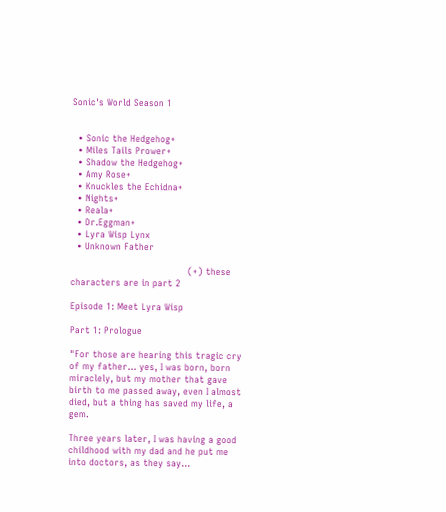Sonic's World Season 1


  • Sonic the Hedgehog+
  • Miles Tails Prower+
  • Shadow the Hedgehog+
  • Amy Rose+
  • Knuckles the Echidna+
  • Nights+
  • Reala+
  • Dr.Eggman+
  • Lyra Wisp Lynx
  • Unknown Father

                                       (+) these characters are in part 2

Episode 1: Meet Lyra Wisp

Part 1: Prologue

"For those are hearing this tragic cry of my father... yes, I was born, born miraclely, but my mother that gave birth to me passed away, even I almost died, but a thing has saved my life, a gem.

Three years later, I was having a good childhood with my dad and he put me into doctors, as they say...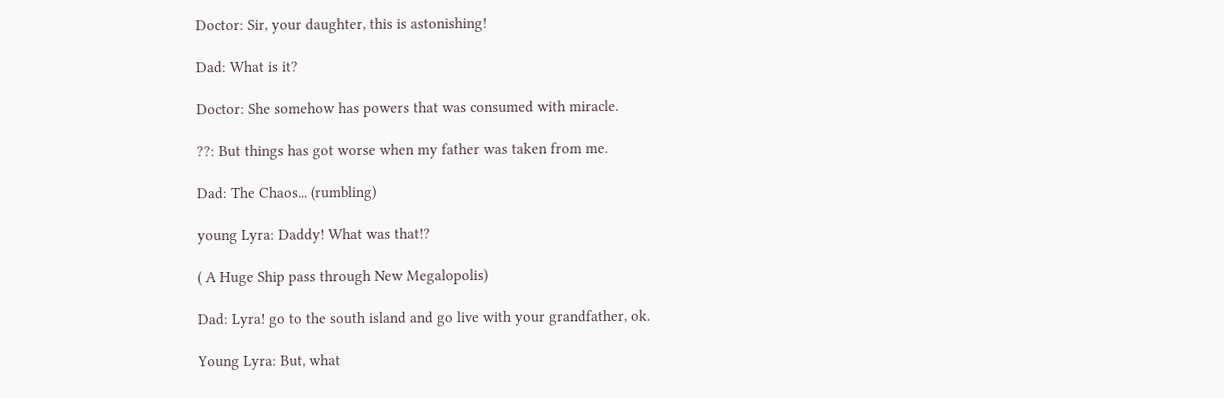Doctor: Sir, your daughter, this is astonishing!

Dad: What is it?

Doctor: She somehow has powers that was consumed with miracle.

??: But things has got worse when my father was taken from me.

Dad: The Chaos... (rumbling)

young Lyra: Daddy! What was that!?

( A Huge Ship pass through New Megalopolis)

Dad: Lyra! go to the south island and go live with your grandfather, ok.

Young Lyra: But, what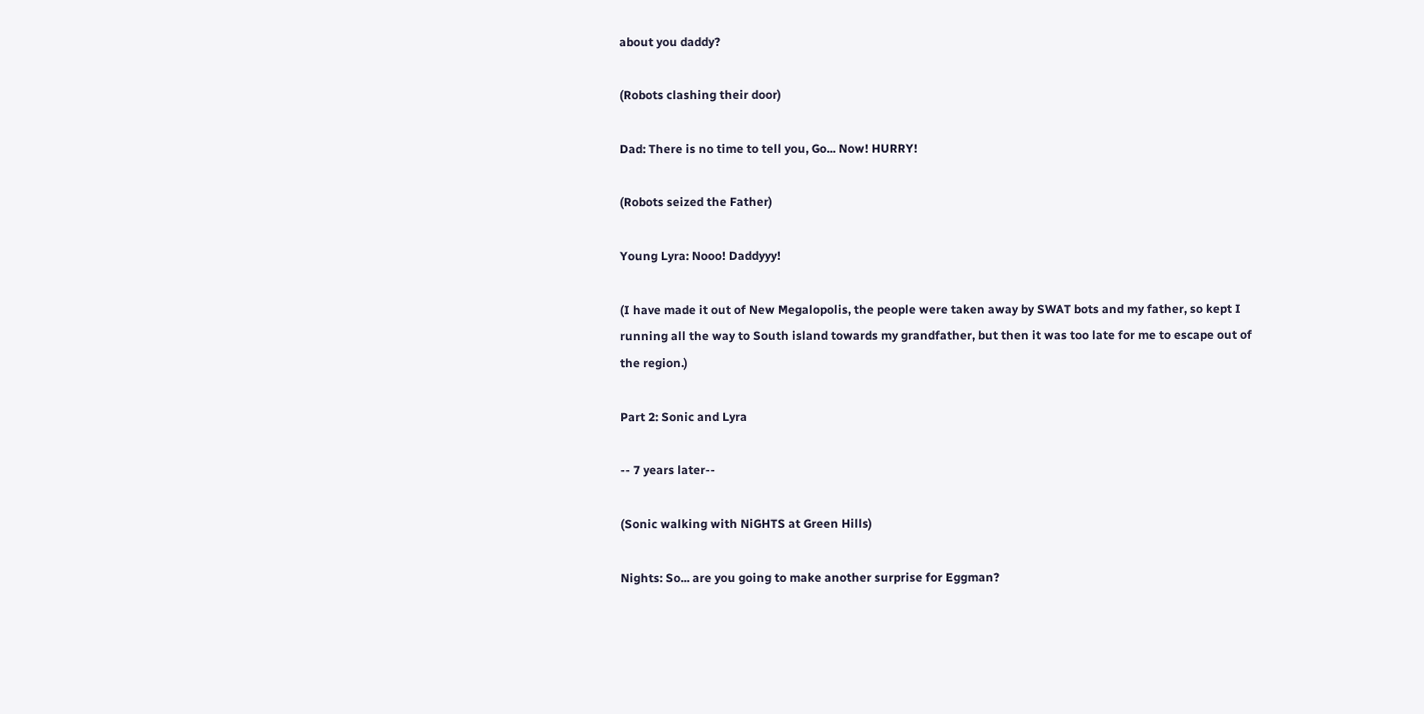about you daddy?

(Robots clashing their door)

Dad: There is no time to tell you, Go... Now! HURRY!

(Robots seized the Father)

Young Lyra: Nooo! Daddyyy!

(I have made it out of New Megalopolis, the people were taken away by SWAT bots and my father, so kept I running all the way to South island towards my grandfather, but then it was too late for me to escape out of the region.)

Part 2: Sonic and Lyra

-- 7 years later--

(Sonic walking with NiGHTS at Green Hills)

Nights: So... are you going to make another surprise for Eggman?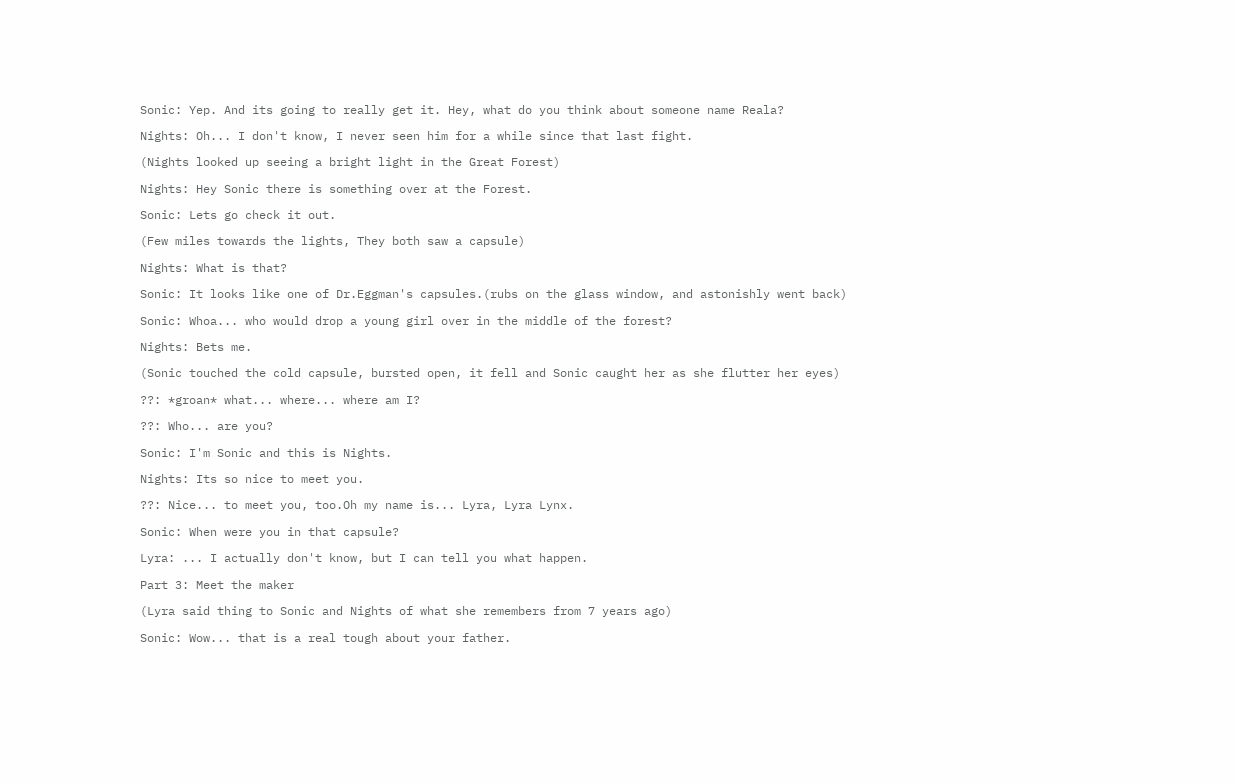Sonic: Yep. And its going to really get it. Hey, what do you think about someone name Reala?

Nights: Oh... I don't know, I never seen him for a while since that last fight.

(Nights looked up seeing a bright light in the Great Forest)

Nights: Hey Sonic there is something over at the Forest.

Sonic: Lets go check it out.

(Few miles towards the lights, They both saw a capsule)

Nights: What is that?

Sonic: It looks like one of Dr.Eggman's capsules.(rubs on the glass window, and astonishly went back)

Sonic: Whoa... who would drop a young girl over in the middle of the forest?

Nights: Bets me.

(Sonic touched the cold capsule, bursted open, it fell and Sonic caught her as she flutter her eyes)

??: *groan* what... where... where am I?

??: Who... are you?

Sonic: I'm Sonic and this is Nights.

Nights: Its so nice to meet you.

??: Nice... to meet you, too.Oh my name is... Lyra, Lyra Lynx.

Sonic: When were you in that capsule?

Lyra: ... I actually don't know, but I can tell you what happen.

Part 3: Meet the maker

(Lyra said thing to Sonic and Nights of what she remembers from 7 years ago)

Sonic: Wow... that is a real tough about your father.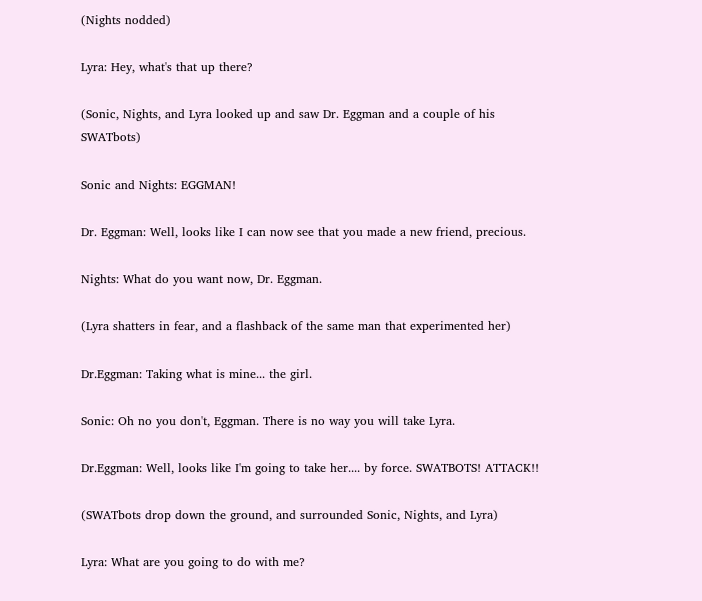(Nights nodded)

Lyra: Hey, what's that up there?

(Sonic, Nights, and Lyra looked up and saw Dr. Eggman and a couple of his SWATbots)

Sonic and Nights: EGGMAN!

Dr. Eggman: Well, looks like I can now see that you made a new friend, precious.

Nights: What do you want now, Dr. Eggman.

(Lyra shatters in fear, and a flashback of the same man that experimented her)

Dr.Eggman: Taking what is mine... the girl.

Sonic: Oh no you don't, Eggman. There is no way you will take Lyra.

Dr.Eggman: Well, looks like I'm going to take her.... by force. SWATBOTS! ATTACK!!

(SWATbots drop down the ground, and surrounded Sonic, Nights, and Lyra)

Lyra: What are you going to do with me?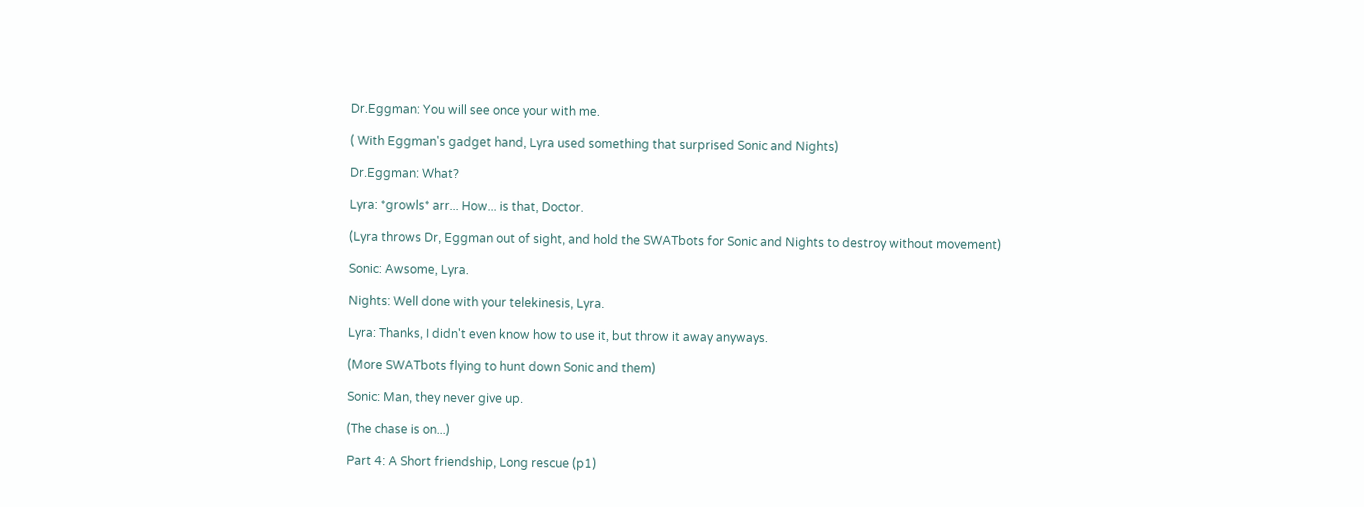Dr.Eggman: You will see once your with me.

( With Eggman's gadget hand, Lyra used something that surprised Sonic and Nights)

Dr.Eggman: What?

Lyra: *growls* arr... How... is that, Doctor.

(Lyra throws Dr, Eggman out of sight, and hold the SWATbots for Sonic and Nights to destroy without movement)

Sonic: Awsome, Lyra.

Nights: Well done with your telekinesis, Lyra.

Lyra: Thanks, I didn't even know how to use it, but throw it away anyways.

(More SWATbots flying to hunt down Sonic and them)

Sonic: Man, they never give up.

(The chase is on...)

Part 4: A Short friendship, Long rescue (p1)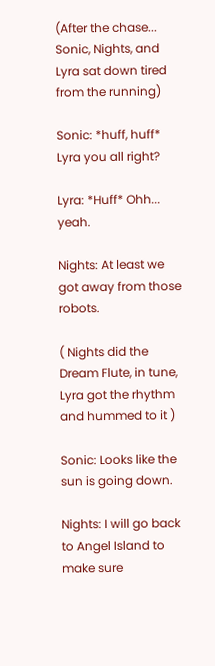(After the chase... Sonic, Nights, and Lyra sat down tired from the running)

Sonic: *huff, huff* Lyra you all right?

Lyra: *Huff* Ohh... yeah.

Nights: At least we got away from those robots.

( Nights did the Dream Flute, in tune, Lyra got the rhythm and hummed to it )

Sonic: Looks like the sun is going down.

Nights: I will go back to Angel Island to make sure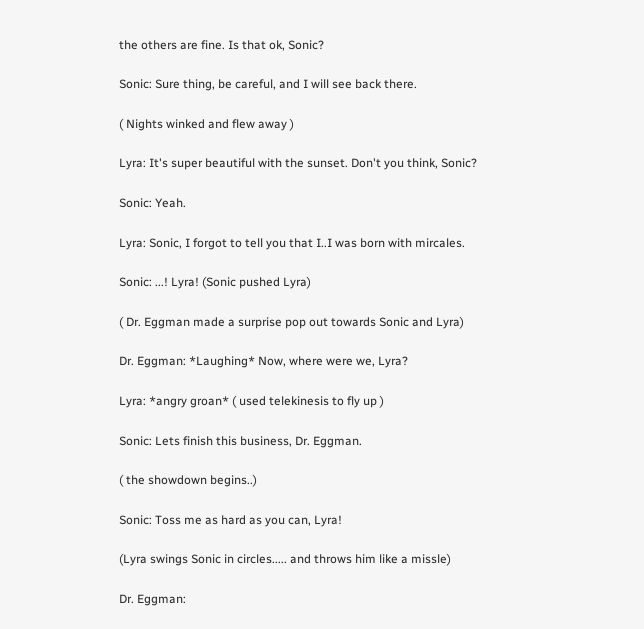the others are fine. Is that ok, Sonic?

Sonic: Sure thing, be careful, and I will see back there.

( Nights winked and flew away )

Lyra: It's super beautiful with the sunset. Don't you think, Sonic?

Sonic: Yeah.

Lyra: Sonic, I forgot to tell you that I..I was born with mircales.

Sonic: ...! Lyra! (Sonic pushed Lyra)

( Dr. Eggman made a surprise pop out towards Sonic and Lyra)

Dr. Eggman: *Laughing* Now, where were we, Lyra?

Lyra: *angry groan* ( used telekinesis to fly up )

Sonic: Lets finish this business, Dr. Eggman.

( the showdown begins..)

Sonic: Toss me as hard as you can, Lyra!

(Lyra swings Sonic in circles..... and throws him like a missle)

Dr. Eggman: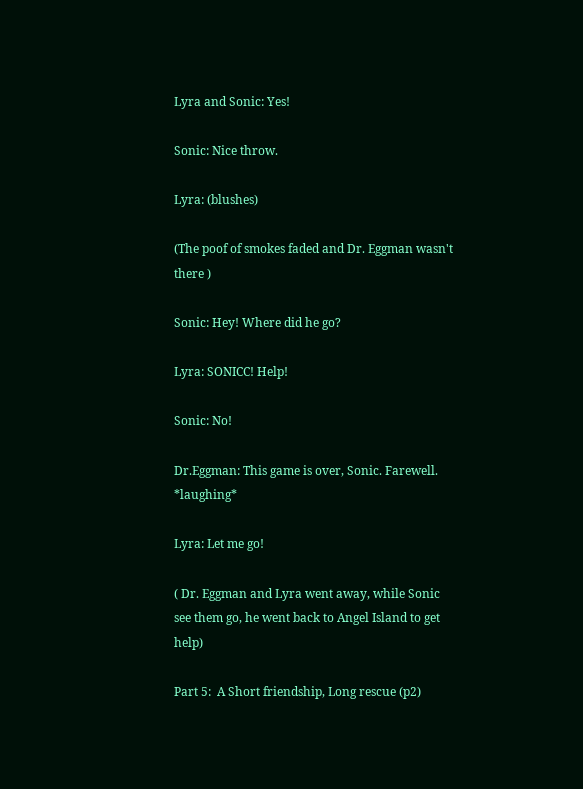Lyra and Sonic: Yes!

Sonic: Nice throw.

Lyra: (blushes)

(The poof of smokes faded and Dr. Eggman wasn't there )

Sonic: Hey! Where did he go?

Lyra: SONICC! Help!

Sonic: No!

Dr.Eggman: This game is over, Sonic. Farewell. *laughing*

Lyra: Let me go!

( Dr. Eggman and Lyra went away, while Sonic see them go, he went back to Angel Island to get help)

Part 5:  A Short friendship, Long rescue (p2)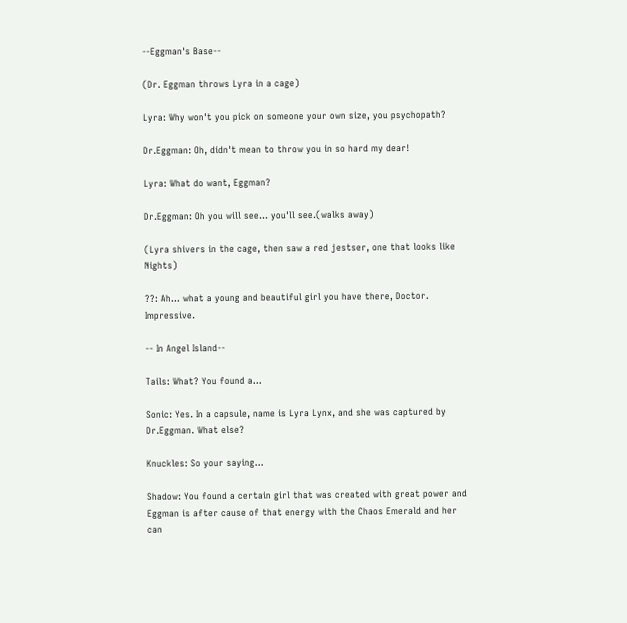--Eggman's Base--

(Dr. Eggman throws Lyra in a cage)

Lyra: Why won't you pick on someone your own size, you psychopath?

Dr.Eggman: Oh, didn't mean to throw you in so hard my dear!

Lyra: What do want, Eggman?

Dr.Eggman: Oh you will see... you'll see.(walks away)

(Lyra shivers in the cage, then saw a red jestser, one that looks like Nights)

??: Ah... what a young and beautiful girl you have there, Doctor. Impressive.

-- In Angel Island--

Tails: What? You found a...

Sonic: Yes. In a capsule, name is Lyra Lynx, and she was captured by Dr.Eggman. What else?

Knuckles: So your saying...

Shadow: You found a certain girl that was created with great power and Eggman is after cause of that energy with the Chaos Emerald and her can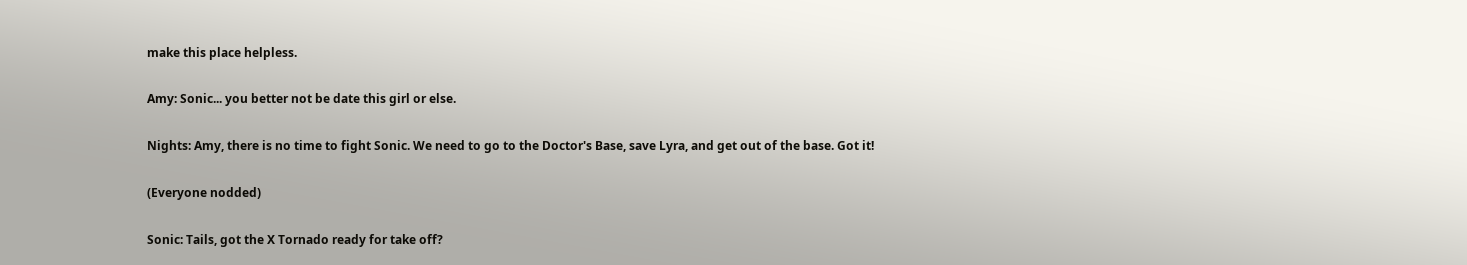make this place helpless.

Amy: Sonic... you better not be date this girl or else.

Nights: Amy, there is no time to fight Sonic. We need to go to the Doctor's Base, save Lyra, and get out of the base. Got it!

(Everyone nodded)

Sonic: Tails, got the X Tornado ready for take off?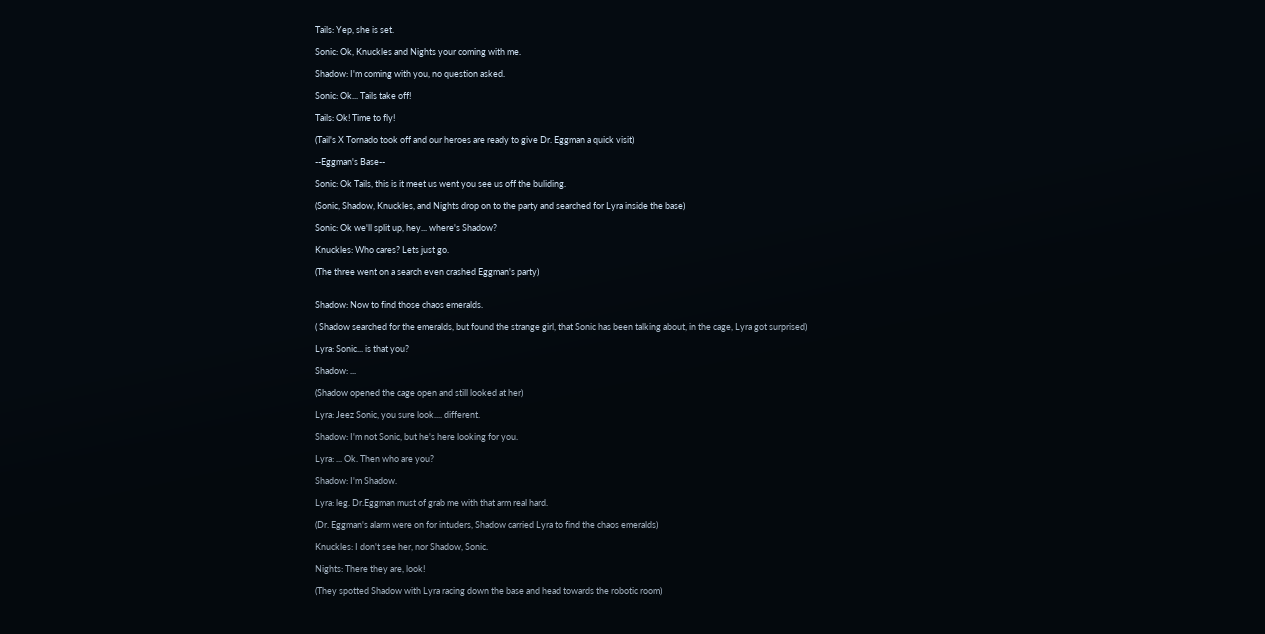Tails: Yep, she is set.

Sonic: Ok, Knuckles and Nights your coming with me.

Shadow: I'm coming with you, no question asked.

Sonic: Ok... Tails take off!

Tails: Ok! Time to fly!

(Tail's X Tornado took off and our heroes are ready to give Dr. Eggman a quick visit)

--Eggman's Base--

Sonic: Ok Tails, this is it meet us went you see us off the buliding.

(Sonic, Shadow, Knuckles, and Nights drop on to the party and searched for Lyra inside the base)

Sonic: Ok we'll split up, hey... where's Shadow?

Knuckles: Who cares? Lets just go.

(The three went on a search even crashed Eggman's party)


Shadow: Now to find those chaos emeralds.

( Shadow searched for the emeralds, but found the strange girl, that Sonic has been talking about, in the cage, Lyra got surprised)

Lyra: Sonic... is that you?

Shadow: ...

(Shadow opened the cage open and still looked at her)

Lyra: Jeez Sonic, you sure look.... different.

Shadow: I'm not Sonic, but he's here looking for you.

Lyra: ... Ok. Then who are you?

Shadow: I'm Shadow.

Lyra: leg. Dr.Eggman must of grab me with that arm real hard.

(Dr. Eggman's alarm were on for intuders, Shadow carried Lyra to find the chaos emeralds)

Knuckles: I don't see her, nor Shadow, Sonic.

Nights: There they are, look!

(They spotted Shadow with Lyra racing down the base and head towards the robotic room)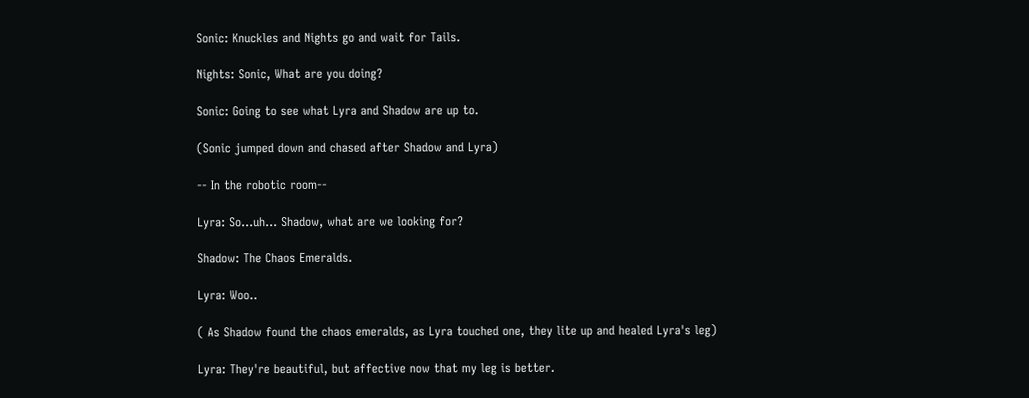Sonic: Knuckles and Nights go and wait for Tails.

Nights: Sonic, What are you doing?

Sonic: Going to see what Lyra and Shadow are up to.

(Sonic jumped down and chased after Shadow and Lyra)

-- In the robotic room--

Lyra: So...uh... Shadow, what are we looking for?

Shadow: The Chaos Emeralds.

Lyra: Woo..

( As Shadow found the chaos emeralds, as Lyra touched one, they lite up and healed Lyra's leg)

Lyra: They're beautiful, but affective now that my leg is better.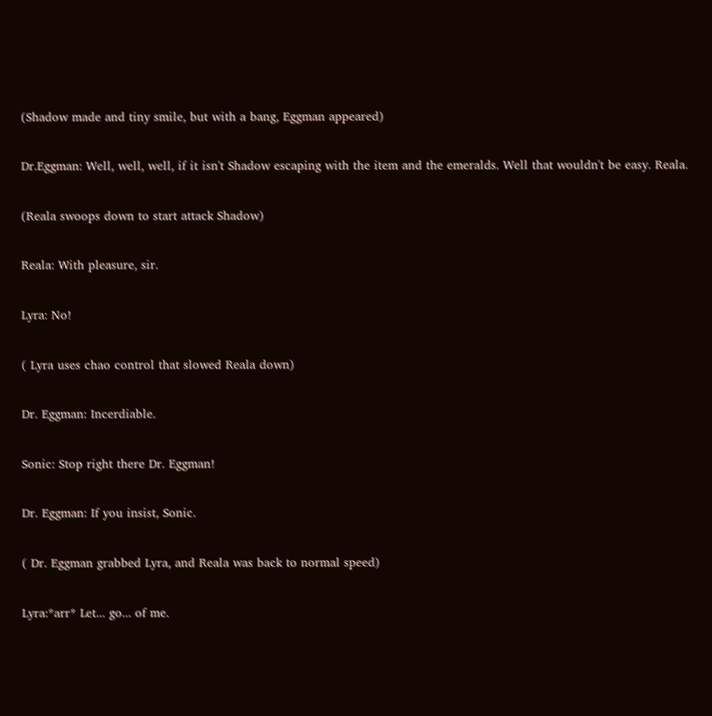(Shadow made and tiny smile, but with a bang, Eggman appeared)

Dr.Eggman: Well, well, well, if it isn't Shadow escaping with the item and the emeralds. Well that wouldn't be easy. Reala.

(Reala swoops down to start attack Shadow)

Reala: With pleasure, sir.

Lyra: No!

( Lyra uses chao control that slowed Reala down)

Dr. Eggman: Incerdiable.

Sonic: Stop right there Dr. Eggman!

Dr. Eggman: If you insist, Sonic.

( Dr. Eggman grabbed Lyra, and Reala was back to normal speed)

Lyra:*arr* Let... go... of me.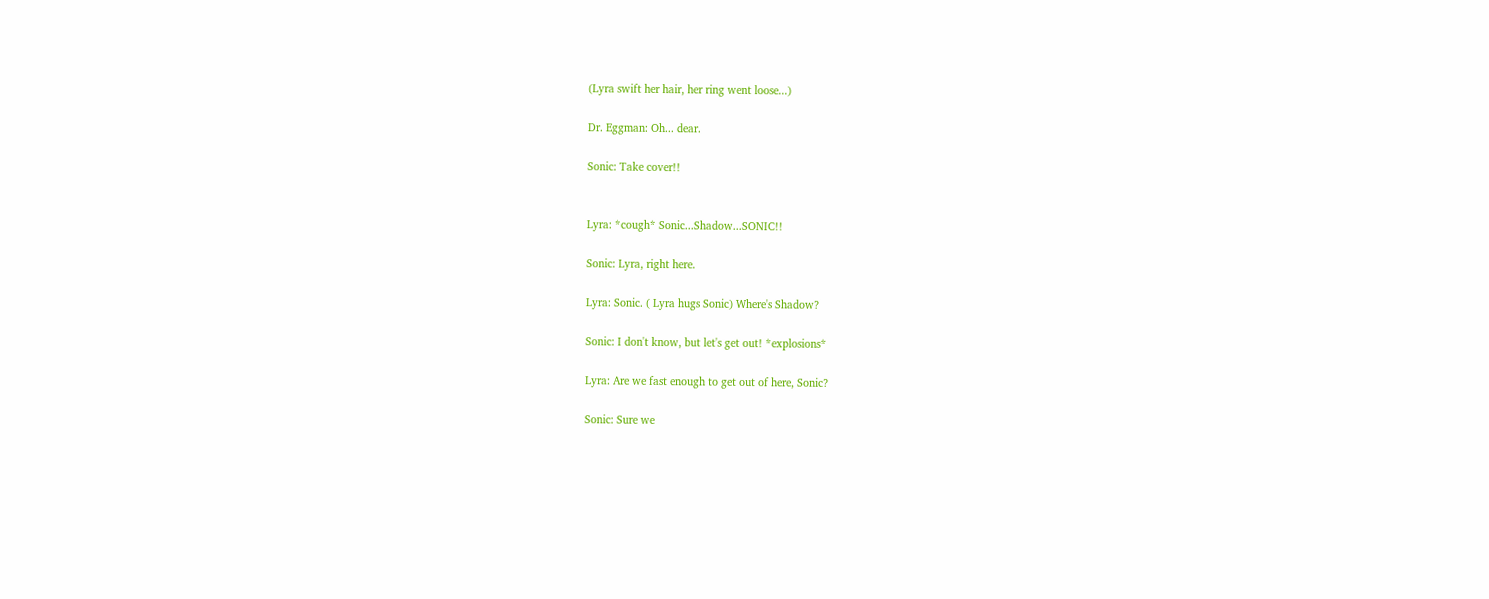(Lyra swift her hair, her ring went loose...)

Dr. Eggman: Oh... dear.

Sonic: Take cover!!


Lyra: *cough* Sonic...Shadow...SONIC!!

Sonic: Lyra, right here.

Lyra: Sonic. ( Lyra hugs Sonic) Where's Shadow?

Sonic: I don't know, but let's get out! *explosions*

Lyra: Are we fast enough to get out of here, Sonic?

Sonic: Sure we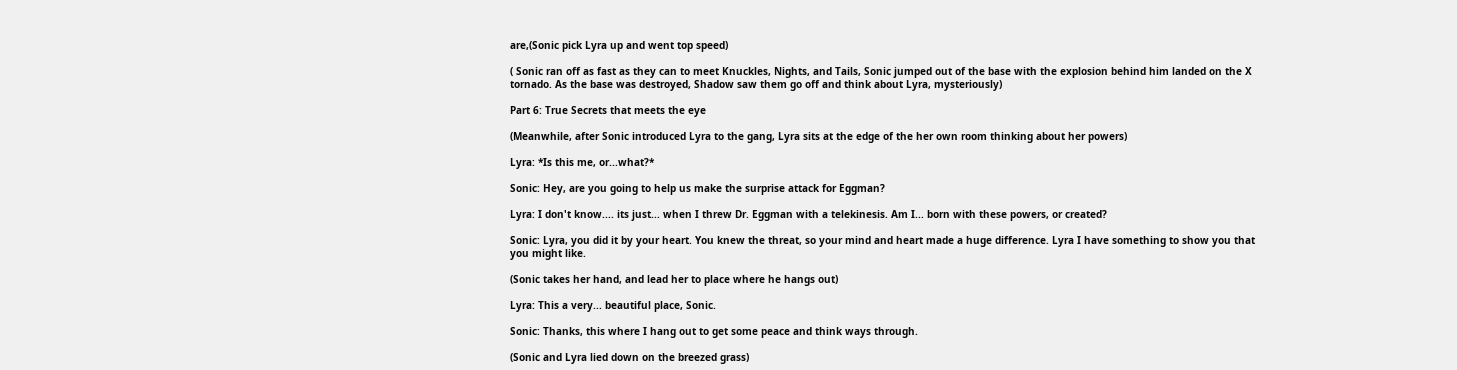are,(Sonic pick Lyra up and went top speed)

( Sonic ran off as fast as they can to meet Knuckles, Nights, and Tails, Sonic jumped out of the base with the explosion behind him landed on the X tornado. As the base was destroyed, Shadow saw them go off and think about Lyra, mysteriously)

Part 6: True Secrets that meets the eye

(Meanwhile, after Sonic introduced Lyra to the gang, Lyra sits at the edge of the her own room thinking about her powers)

Lyra: *Is this me, or...what?*

Sonic: Hey, are you going to help us make the surprise attack for Eggman?

Lyra: I don't know.... its just... when I threw Dr. Eggman with a telekinesis. Am I... born with these powers, or created?

Sonic: Lyra, you did it by your heart. You knew the threat, so your mind and heart made a huge difference. Lyra I have something to show you that you might like.

(Sonic takes her hand, and lead her to place where he hangs out)

Lyra: This a very... beautiful place, Sonic.

Sonic: Thanks, this where I hang out to get some peace and think ways through.

(Sonic and Lyra lied down on the breezed grass)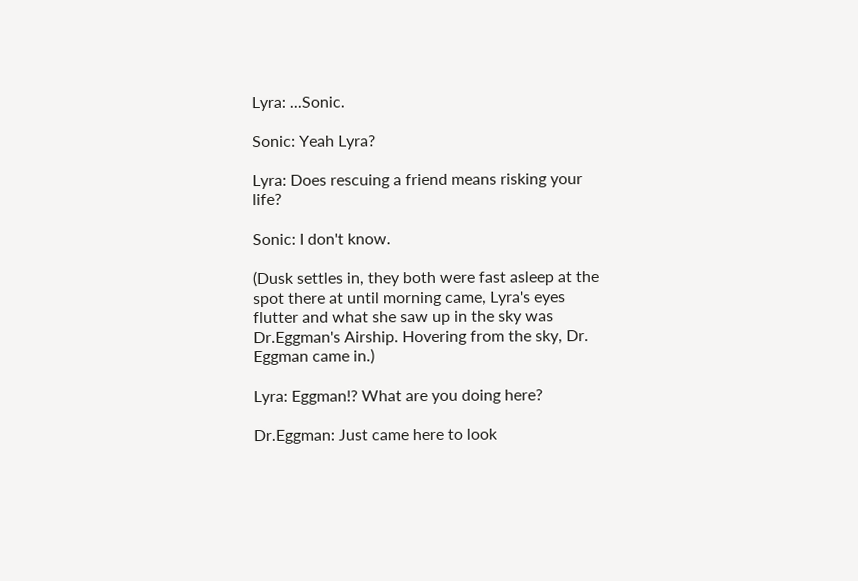Lyra: ...Sonic.

Sonic: Yeah Lyra?

Lyra: Does rescuing a friend means risking your life?

Sonic: I don't know.

(Dusk settles in, they both were fast asleep at the spot there at until morning came, Lyra's eyes flutter and what she saw up in the sky was Dr.Eggman's Airship. Hovering from the sky, Dr. Eggman came in.)

Lyra: Eggman!? What are you doing here?

Dr.Eggman: Just came here to look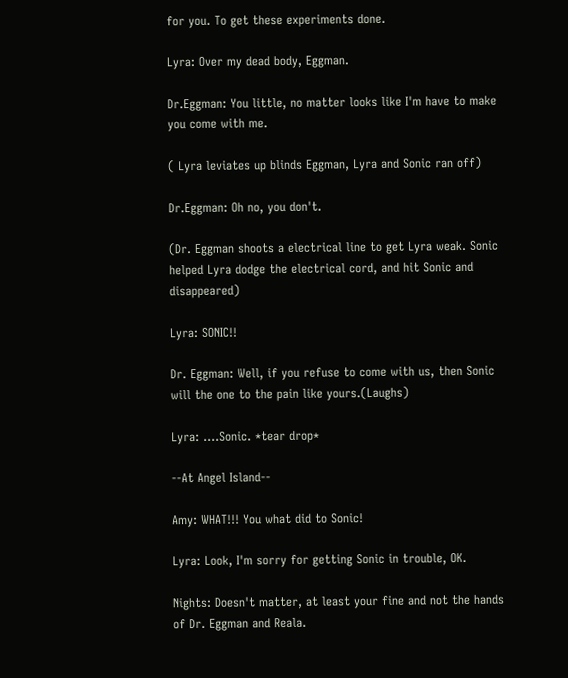for you. To get these experiments done.

Lyra: Over my dead body, Eggman.

Dr.Eggman: You little, no matter looks like I'm have to make you come with me.

( Lyra leviates up blinds Eggman, Lyra and Sonic ran off)

Dr.Eggman: Oh no, you don't.

(Dr. Eggman shoots a electrical line to get Lyra weak. Sonic helped Lyra dodge the electrical cord, and hit Sonic and disappeared)

Lyra: SONIC!!

Dr. Eggman: Well, if you refuse to come with us, then Sonic will the one to the pain like yours.(Laughs)

Lyra: ....Sonic. *tear drop*

--At Angel Island--

Amy: WHAT!!! You what did to Sonic!

Lyra: Look, I'm sorry for getting Sonic in trouble, OK.

Nights: Doesn't matter, at least your fine and not the hands of Dr. Eggman and Reala.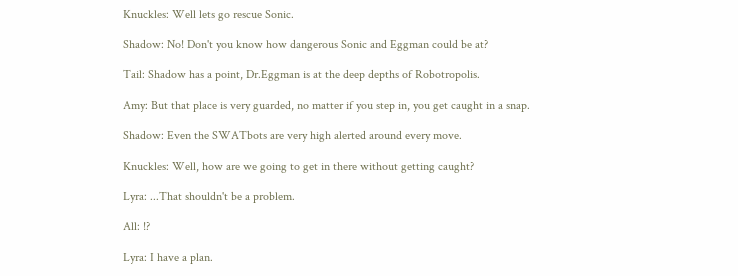Knuckles: Well lets go rescue Sonic.

Shadow: No! Don't you know how dangerous Sonic and Eggman could be at?

Tail: Shadow has a point, Dr.Eggman is at the deep depths of Robotropolis.

Amy: But that place is very guarded, no matter if you step in, you get caught in a snap.

Shadow: Even the SWATbots are very high alerted around every move.

Knuckles: Well, how are we going to get in there without getting caught?

Lyra: ...That shouldn't be a problem.

All: !?

Lyra: I have a plan.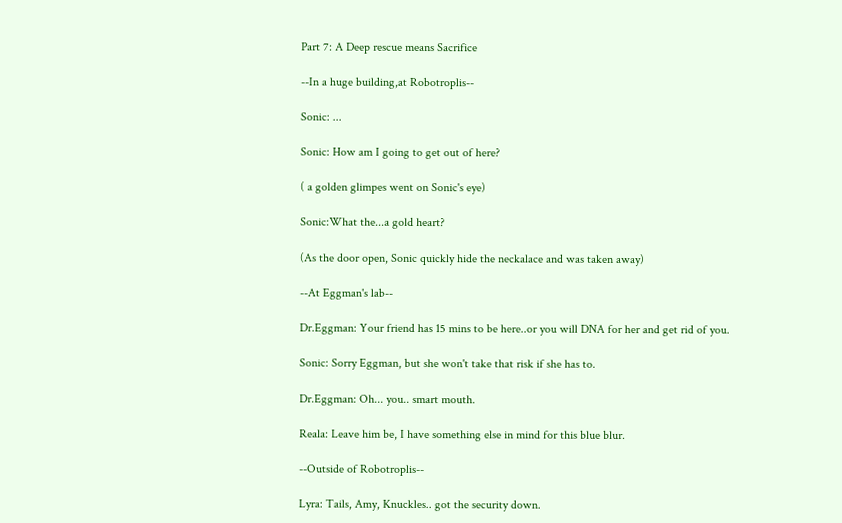Part 7: A Deep rescue means Sacrifice

--In a huge building,at Robotroplis--

Sonic: ...

Sonic: How am I going to get out of here?

( a golden glimpes went on Sonic's eye)

Sonic:What the...a gold heart?

(As the door open, Sonic quickly hide the neckalace and was taken away)

--At Eggman's lab--

Dr.Eggman: Your friend has 15 mins to be here..or you will DNA for her and get rid of you.

Sonic: Sorry Eggman, but she won't take that risk if she has to.

Dr.Eggman: Oh... you.. smart mouth.

Reala: Leave him be, I have something else in mind for this blue blur.

--Outside of Robotroplis--

Lyra: Tails, Amy, Knuckles.. got the security down.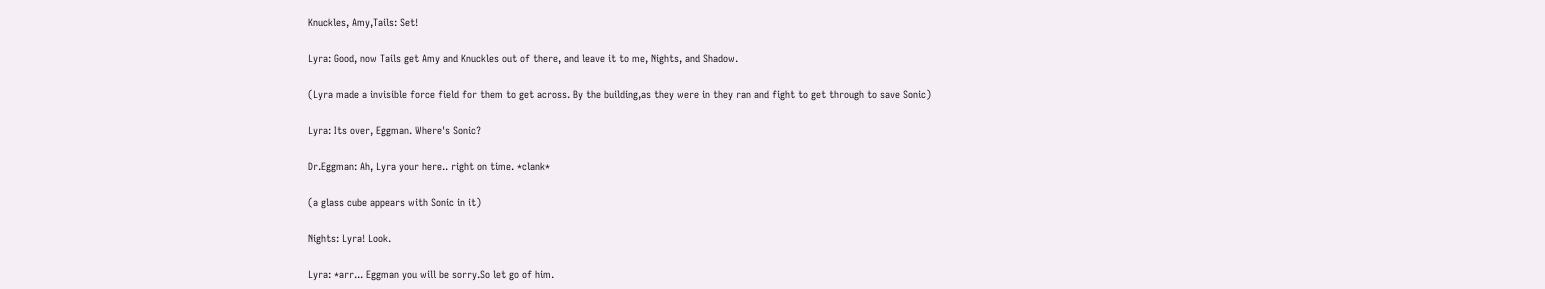Knuckles, Amy,Tails: Set!

Lyra: Good, now Tails get Amy and Knuckles out of there, and leave it to me, Nights, and Shadow.

(Lyra made a invisible force field for them to get across. By the building,as they were in they ran and fight to get through to save Sonic)

Lyra: Its over, Eggman. Where's Sonic?

Dr.Eggman: Ah, Lyra your here.. right on time. *clank*

(a glass cube appears with Sonic in it)

Nights: Lyra! Look.

Lyra: *arr... Eggman you will be sorry.So let go of him.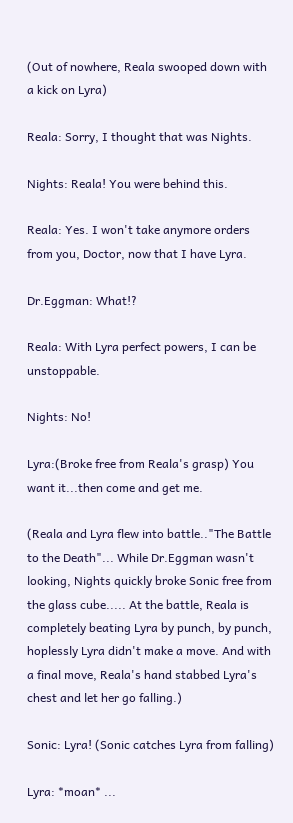(Out of nowhere, Reala swooped down with a kick on Lyra)

Reala: Sorry, I thought that was Nights.

Nights: Reala! You were behind this.

Reala: Yes. I won't take anymore orders from you, Doctor, now that I have Lyra.

Dr.Eggman: What!?

Reala: With Lyra perfect powers, I can be unstoppable.

Nights: No!

Lyra:(Broke free from Reala's grasp) You want it...then come and get me.

(Reala and Lyra flew into battle.."The Battle to the Death"... While Dr.Eggman wasn't looking, Nights quickly broke Sonic free from the glass cube..... At the battle, Reala is completely beating Lyra by punch, by punch, hoplessly Lyra didn't make a move. And with a final move, Reala's hand stabbed Lyra's chest and let her go falling.)

Sonic: Lyra! (Sonic catches Lyra from falling)

Lyra: *moan* ...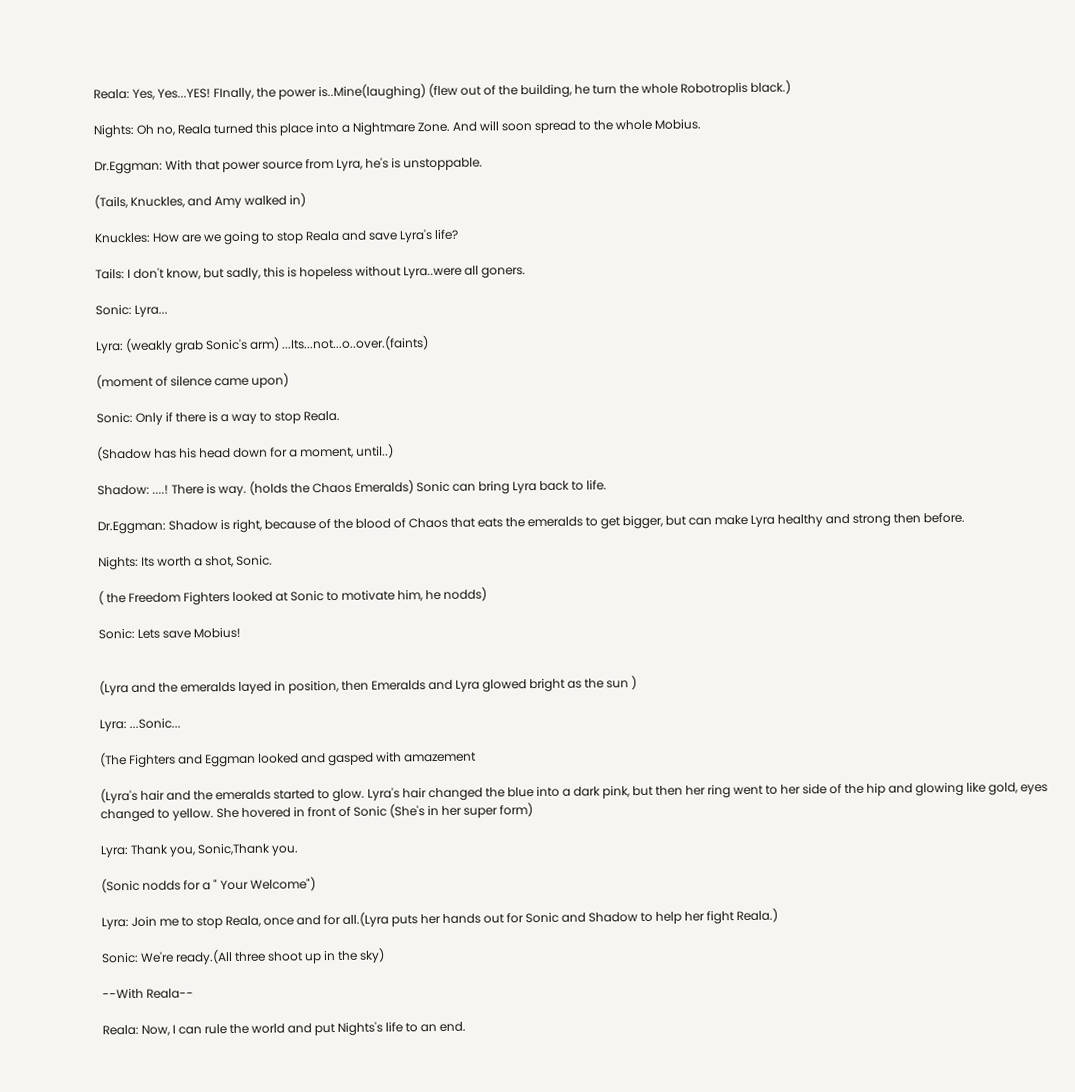Reala: Yes, Yes...YES! FInally, the power is..Mine(laughing) (flew out of the building, he turn the whole Robotroplis black.)

Nights: Oh no, Reala turned this place into a Nightmare Zone. And will soon spread to the whole Mobius.

Dr.Eggman: With that power source from Lyra, he's is unstoppable.

(Tails, Knuckles, and Amy walked in)

Knuckles: How are we going to stop Reala and save Lyra's life?

Tails: I don't know, but sadly, this is hopeless without Lyra..were all goners.

Sonic: Lyra...

Lyra: (weakly grab Sonic's arm) ...Its...not...o..over.(faints)

(moment of silence came upon)

Sonic: Only if there is a way to stop Reala.

(Shadow has his head down for a moment, until..)

Shadow: ....! There is way. (holds the Chaos Emeralds) Sonic can bring Lyra back to life.

Dr.Eggman: Shadow is right, because of the blood of Chaos that eats the emeralds to get bigger, but can make Lyra healthy and strong then before.

Nights: Its worth a shot, Sonic.

( the Freedom Fighters looked at Sonic to motivate him, he nodds)

Sonic: Lets save Mobius!


(Lyra and the emeralds layed in position, then Emeralds and Lyra glowed bright as the sun )

Lyra: ...Sonic...

(The Fighters and Eggman looked and gasped with amazement

(Lyra's hair and the emeralds started to glow. Lyra's hair changed the blue into a dark pink, but then her ring went to her side of the hip and glowing like gold, eyes changed to yellow. She hovered in front of Sonic (She's in her super form)

Lyra: Thank you, Sonic,Thank you.

(Sonic nodds for a " Your Welcome")

Lyra: Join me to stop Reala, once and for all.(Lyra puts her hands out for Sonic and Shadow to help her fight Reala.)

Sonic: We're ready.(All three shoot up in the sky)

--With Reala--

Reala: Now, I can rule the world and put Nights's life to an end.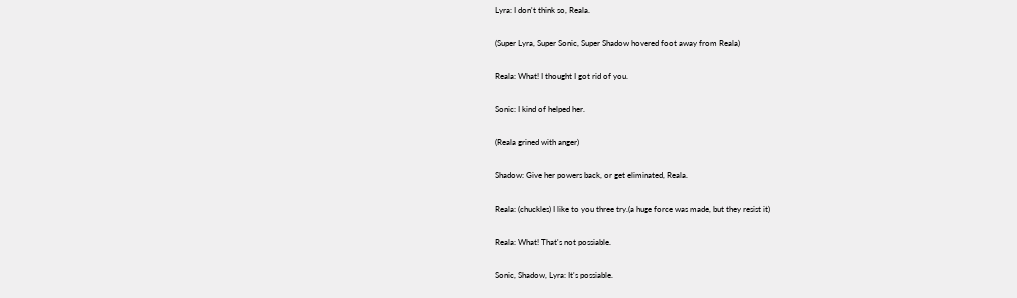Lyra: I don't think so, Reala.

(Super Lyra, Super Sonic, Super Shadow hovered foot away from Reala)

Reala: What! I thought I got rid of you.

Sonic: I kind of helped her.

(Reala grined with anger)

Shadow: Give her powers back, or get eliminated, Reala.

Reala: (chuckles) I like to you three try.(a huge force was made, but they resist it)

Reala: What! That's not possiable.

Sonic, Shadow, Lyra: It's possiable.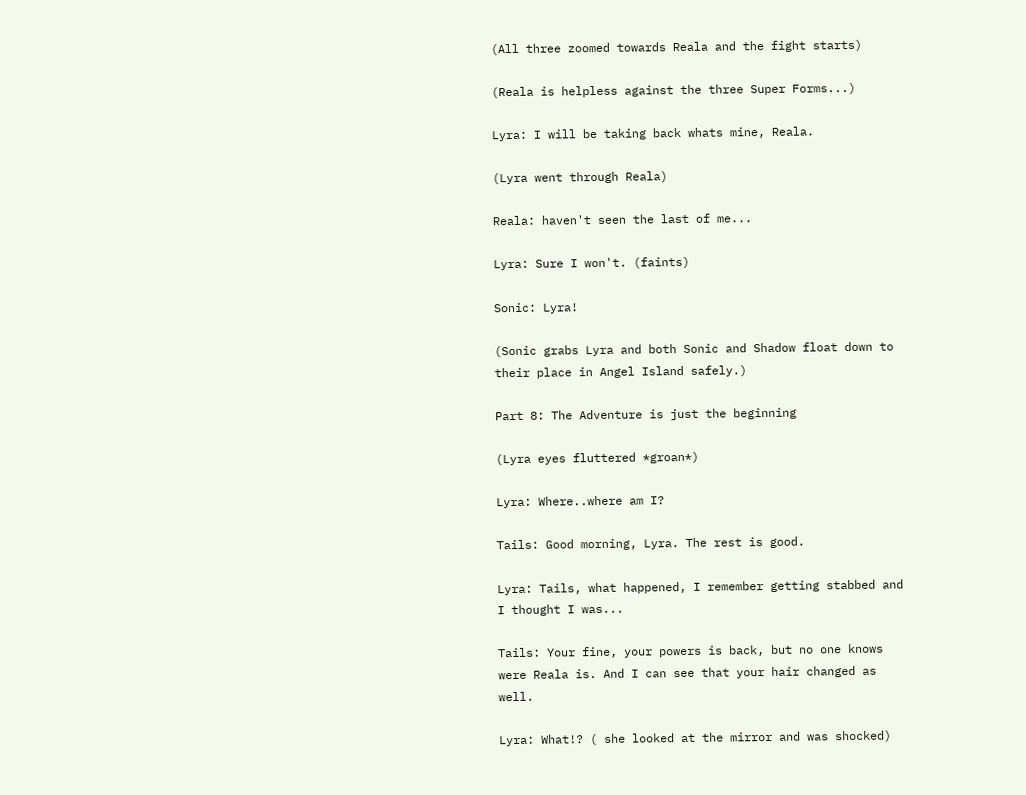(All three zoomed towards Reala and the fight starts)

(Reala is helpless against the three Super Forms...)

Lyra: I will be taking back whats mine, Reala.

(Lyra went through Reala)

Reala: haven't seen the last of me...

Lyra: Sure I won't. (faints)

Sonic: Lyra!

(Sonic grabs Lyra and both Sonic and Shadow float down to their place in Angel Island safely.)

Part 8: The Adventure is just the beginning

(Lyra eyes fluttered *groan*)

Lyra: Where..where am I?

Tails: Good morning, Lyra. The rest is good.

Lyra: Tails, what happened, I remember getting stabbed and I thought I was...

Tails: Your fine, your powers is back, but no one knows were Reala is. And I can see that your hair changed as well.

Lyra: What!? ( she looked at the mirror and was shocked)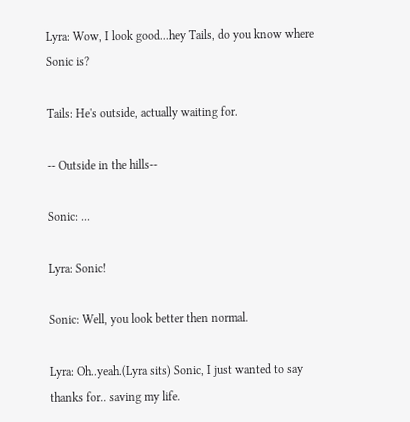Lyra: Wow, I look good...hey Tails, do you know where Sonic is?

Tails: He's outside, actually waiting for.

-- Outside in the hills--

Sonic: ...

Lyra: Sonic!

Sonic: Well, you look better then normal.

Lyra: Oh..yeah.(Lyra sits) Sonic, I just wanted to say thanks for.. saving my life.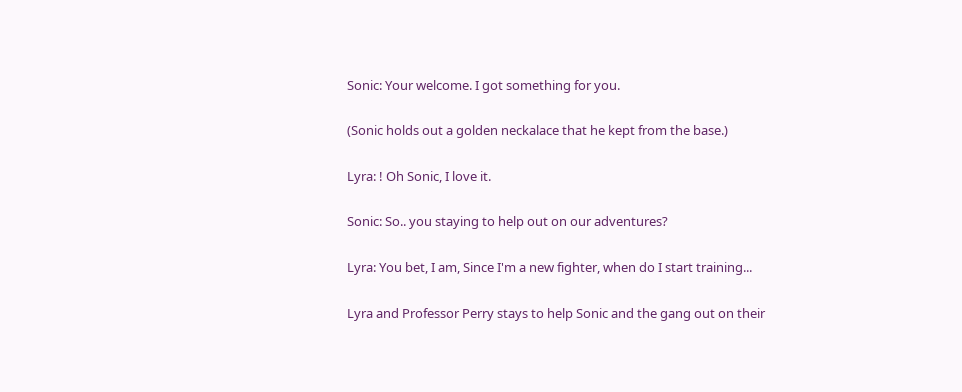Sonic: Your welcome. I got something for you.

(Sonic holds out a golden neckalace that he kept from the base.)

Lyra: ! Oh Sonic, I love it.

Sonic: So.. you staying to help out on our adventures?

Lyra: You bet, I am, Since I'm a new fighter, when do I start training...

Lyra and Professor Perry stays to help Sonic and the gang out on their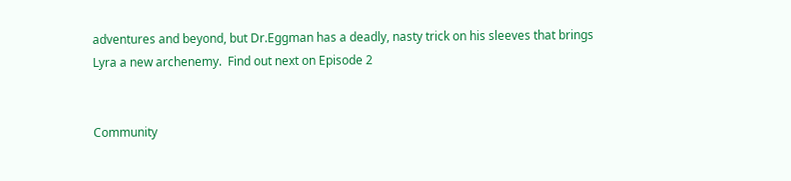adventures and beyond, but Dr.Eggman has a deadly, nasty trick on his sleeves that brings Lyra a new archenemy.  Find out next on Episode 2


Community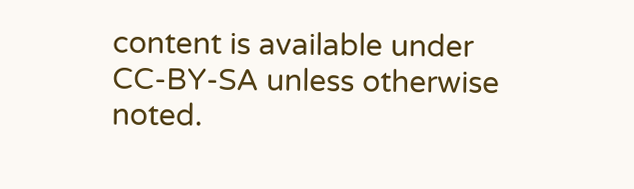content is available under CC-BY-SA unless otherwise noted.